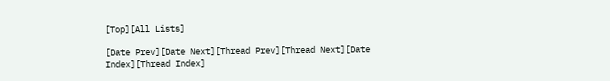[Top][All Lists]

[Date Prev][Date Next][Thread Prev][Thread Next][Date Index][Thread Index]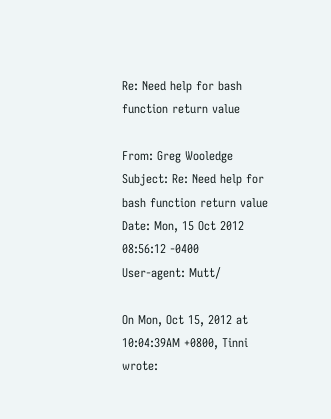Re: Need help for bash function return value

From: Greg Wooledge
Subject: Re: Need help for bash function return value
Date: Mon, 15 Oct 2012 08:56:12 -0400
User-agent: Mutt/

On Mon, Oct 15, 2012 at 10:04:39AM +0800, Tinni wrote: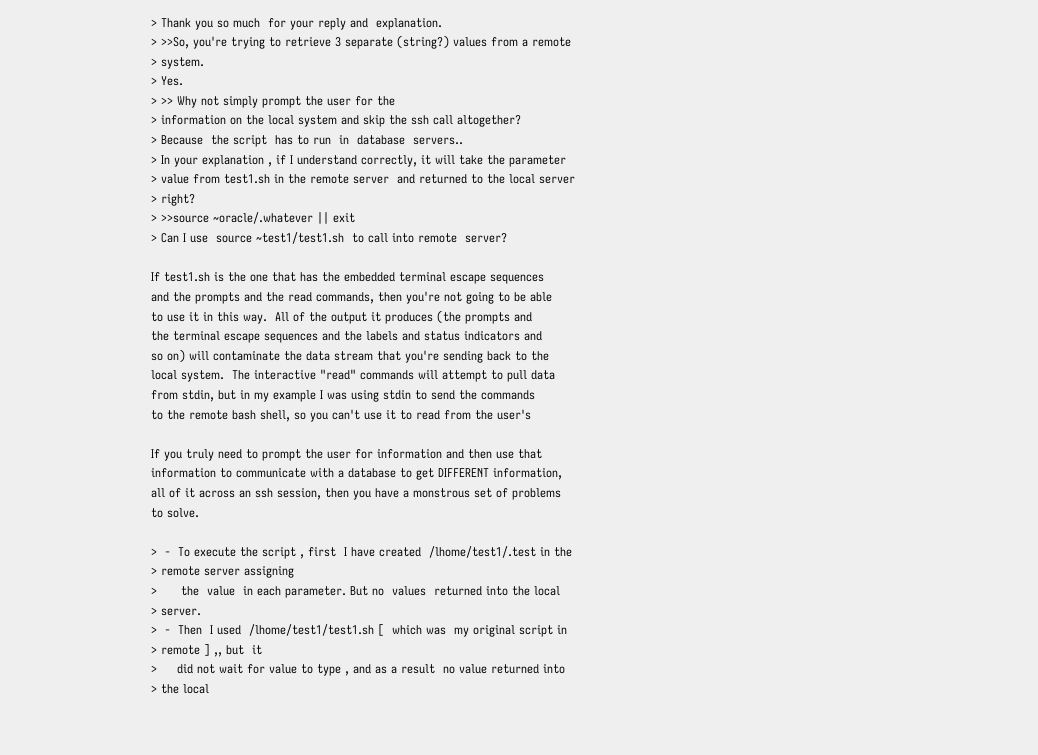> Thank you so much  for your reply and  explanation.
> >>So, you're trying to retrieve 3 separate (string?) values from a remote
> system.
> Yes.
> >> Why not simply prompt the user for the
> information on the local system and skip the ssh call altogether?
> Because  the script  has to run  in  database  servers..
> In your explanation , if I understand correctly, it will take the parameter
> value from test1.sh in the remote server  and returned to the local server
> right?
> >>source ~oracle/.whatever || exit
> Can I use  source ~test1/test1.sh  to call into remote  server?

If test1.sh is the one that has the embedded terminal escape sequences
and the prompts and the read commands, then you're not going to be able
to use it in this way.  All of the output it produces (the prompts and
the terminal escape sequences and the labels and status indicators and
so on) will contaminate the data stream that you're sending back to the
local system.  The interactive "read" commands will attempt to pull data
from stdin, but in my example I was using stdin to send the commands
to the remote bash shell, so you can't use it to read from the user's

If you truly need to prompt the user for information and then use that
information to communicate with a database to get DIFFERENT information,
all of it across an ssh session, then you have a monstrous set of problems
to solve.

>  -  To execute the script , first  I have created  /lhome/test1/.test in the
> remote server assigning
>      the  value  in each parameter. But no  values  returned into the local
> server.
>  -  Then  I used  /lhome/test1/test1.sh [  which was  my original script in
> remote ] ,, but  it
>     did not wait for value to type , and as a result  no value returned into
> the local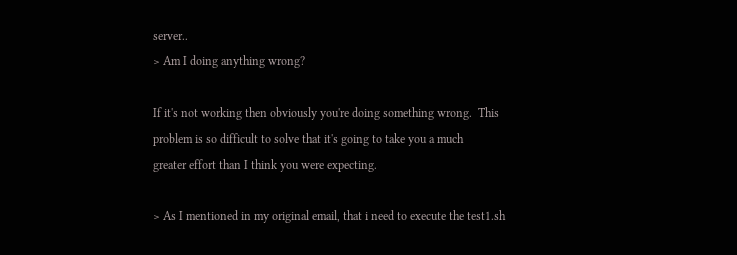server..
> Am I doing anything wrong?

If it's not working then obviously you're doing something wrong.  This
problem is so difficult to solve that it's going to take you a much
greater effort than I think you were expecting.

> As I mentioned in my original email, that i need to execute the test1.sh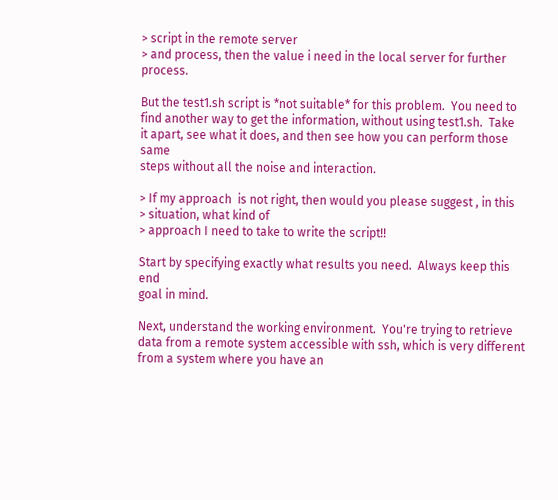> script in the remote server
> and process, then the value i need in the local server for further process.

But the test1.sh script is *not suitable* for this problem.  You need to
find another way to get the information, without using test1.sh.  Take
it apart, see what it does, and then see how you can perform those same
steps without all the noise and interaction.

> If my approach  is not right, then would you please suggest , in this
> situation, what kind of
> approach I need to take to write the script!!

Start by specifying exactly what results you need.  Always keep this end
goal in mind.

Next, understand the working environment.  You're trying to retrieve
data from a remote system accessible with ssh, which is very different
from a system where you have an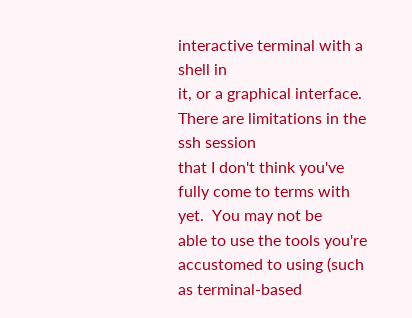interactive terminal with a shell in
it, or a graphical interface.  There are limitations in the ssh session
that I don't think you've fully come to terms with yet.  You may not be
able to use the tools you're accustomed to using (such as terminal-based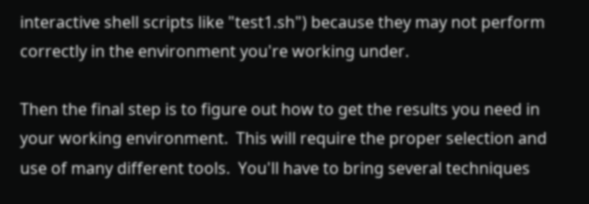interactive shell scripts like "test1.sh") because they may not perform
correctly in the environment you're working under.

Then the final step is to figure out how to get the results you need in
your working environment.  This will require the proper selection and
use of many different tools.  You'll have to bring several techniques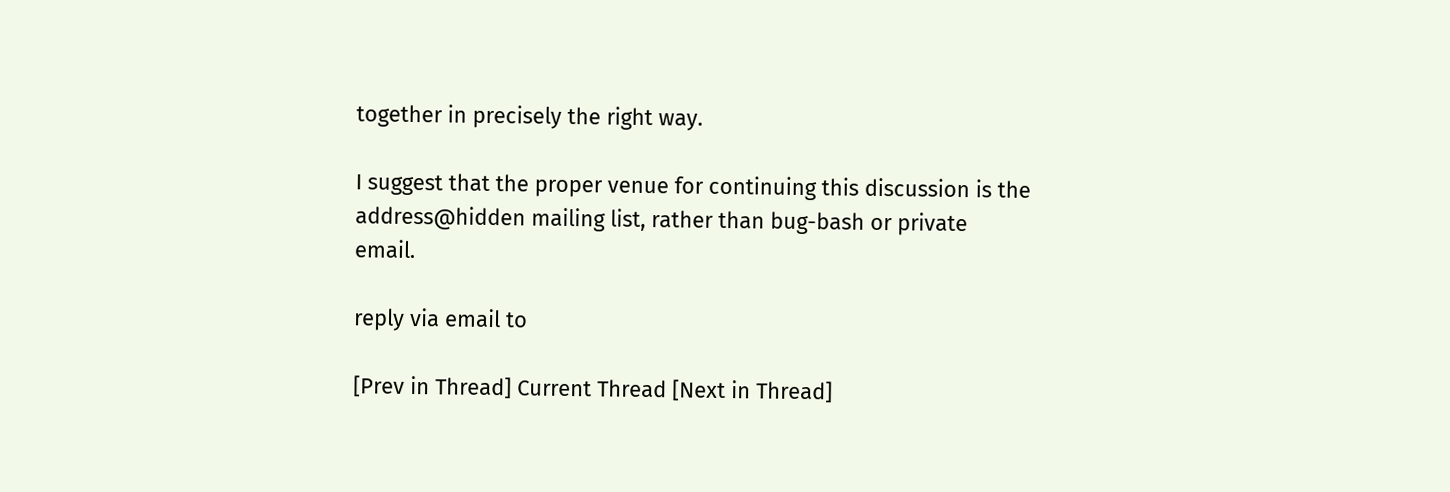together in precisely the right way.

I suggest that the proper venue for continuing this discussion is the
address@hidden mailing list, rather than bug-bash or private email.

reply via email to

[Prev in Thread] Current Thread [Next in Thread]